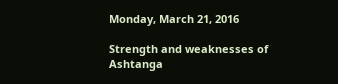Monday, March 21, 2016

Strength and weaknesses of Ashtanga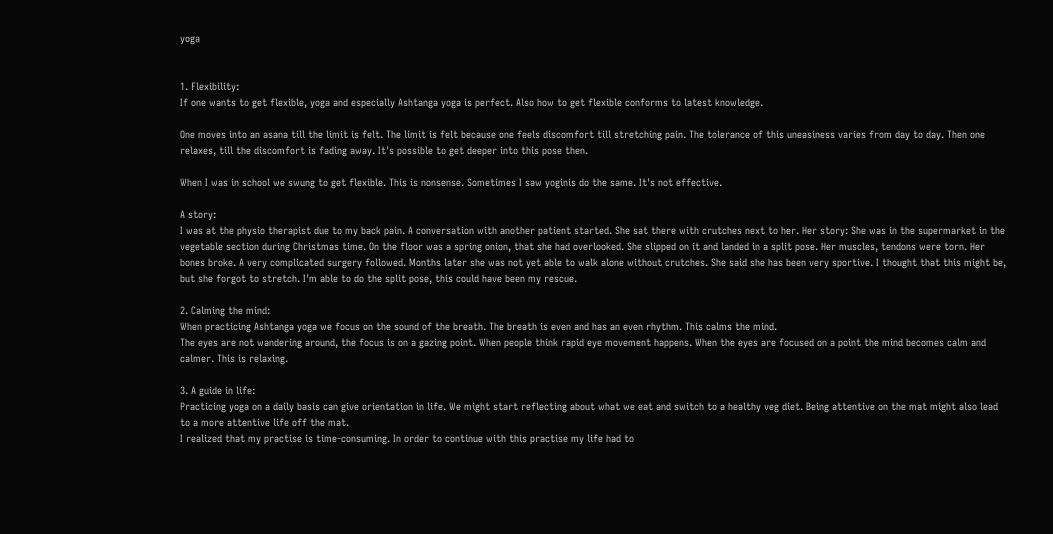yoga


1. Flexibility:
If one wants to get flexible, yoga and especially Ashtanga yoga is perfect. Also how to get flexible conforms to latest knowledge.

One moves into an asana till the limit is felt. The limit is felt because one feels discomfort till stretching pain. The tolerance of this uneasiness varies from day to day. Then one relaxes, till the discomfort is fading away. It's possible to get deeper into this pose then.

When I was in school we swung to get flexible. This is nonsense. Sometimes I saw yoginis do the same. It's not effective.

A story:
I was at the physio therapist due to my back pain. A conversation with another patient started. She sat there with crutches next to her. Her story: She was in the supermarket in the vegetable section during Christmas time. On the floor was a spring onion, that she had overlooked. She slipped on it and landed in a split pose. Her muscles, tendons were torn. Her bones broke. A very complicated surgery followed. Months later she was not yet able to walk alone without crutches. She said she has been very sportive. I thought that this might be, but she forgot to stretch. I'm able to do the split pose, this could have been my rescue.

2. Calming the mind:
When practicing Ashtanga yoga we focus on the sound of the breath. The breath is even and has an even rhythm. This calms the mind.
The eyes are not wandering around, the focus is on a gazing point. When people think rapid eye movement happens. When the eyes are focused on a point the mind becomes calm and calmer. This is relaxing.

3. A guide in life:
Practicing yoga on a daily basis can give orientation in life. We might start reflecting about what we eat and switch to a healthy veg diet. Being attentive on the mat might also lead to a more attentive life off the mat.
I realized that my practise is time-consuming. In order to continue with this practise my life had to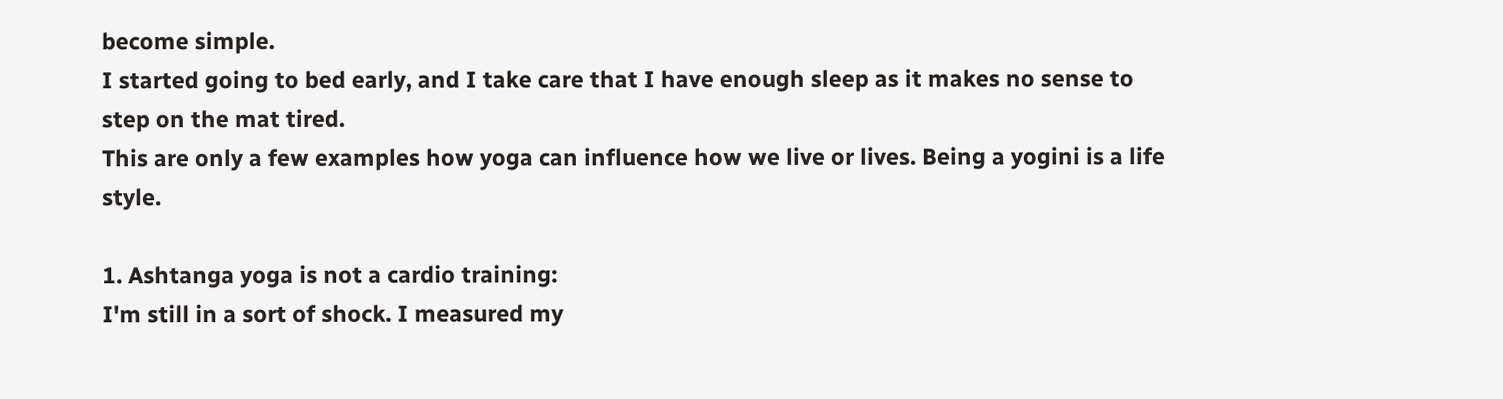become simple.
I started going to bed early, and I take care that I have enough sleep as it makes no sense to step on the mat tired.
This are only a few examples how yoga can influence how we live or lives. Being a yogini is a life style.

1. Ashtanga yoga is not a cardio training:
I'm still in a sort of shock. I measured my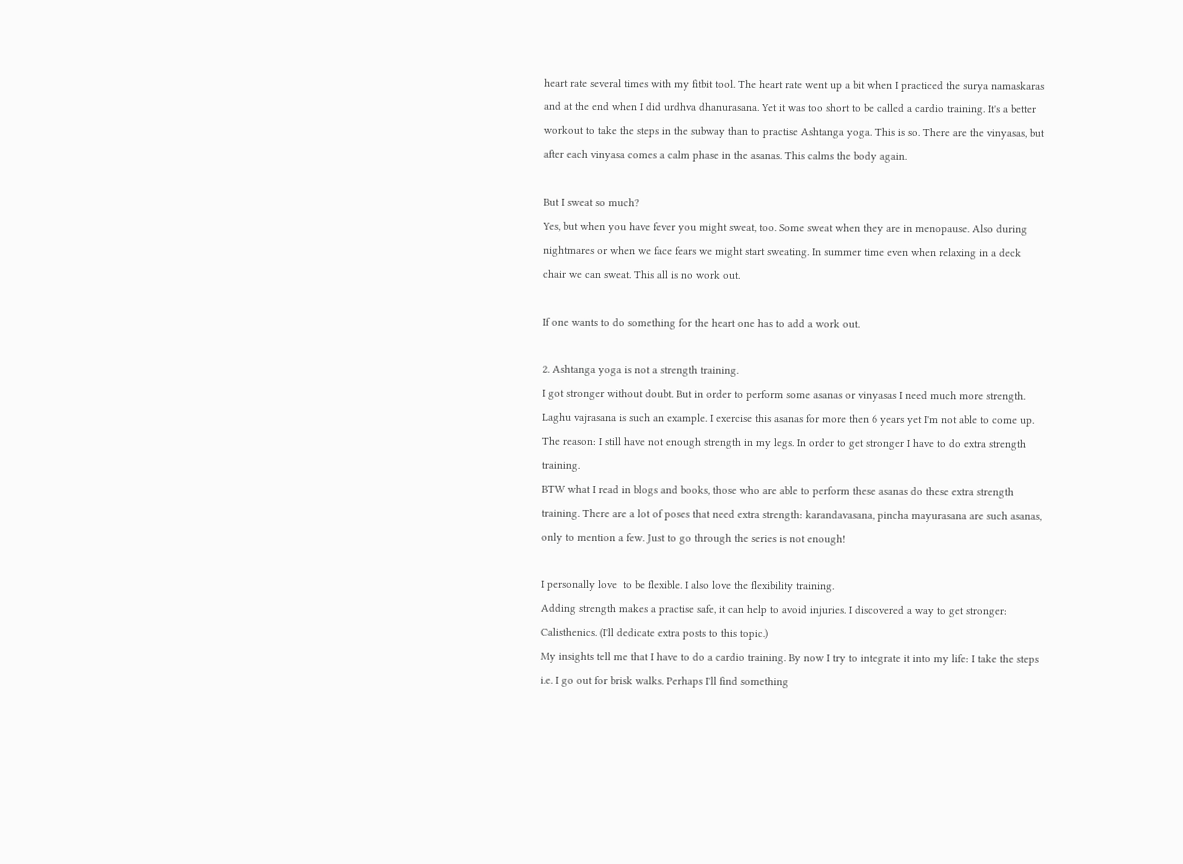heart rate several times with my fitbit tool. The heart rate went up a bit when I practiced the surya namaskaras and at the end when I did urdhva dhanurasana. Yet it was too short to be called a cardio training. It's a better workout to take the steps in the subway than to practise Ashtanga yoga. This is so. There are the vinyasas, but after each vinyasa comes a calm phase in the asanas. This calms the body again.

But I sweat so much?
Yes, but when you have fever you might sweat, too. Some sweat when they are in menopause. Also during nightmares or when we face fears we might start sweating. In summer time even when relaxing in a deck chair we can sweat. This all is no work out.

If one wants to do something for the heart one has to add a work out.

2. Ashtanga yoga is not a strength training.
I got stronger without doubt. But in order to perform some asanas or vinyasas I need much more strength. Laghu vajrasana is such an example. I exercise this asanas for more then 6 years yet I'm not able to come up. The reason: I still have not enough strength in my legs. In order to get stronger I have to do extra strength training.
BTW what I read in blogs and books, those who are able to perform these asanas do these extra strength training. There are a lot of poses that need extra strength: karandavasana, pincha mayurasana are such asanas, only to mention a few. Just to go through the series is not enough!

I personally love  to be flexible. I also love the flexibility training.
Adding strength makes a practise safe, it can help to avoid injuries. I discovered a way to get stronger: Calisthenics. (I'll dedicate extra posts to this topic.)
My insights tell me that I have to do a cardio training. By now I try to integrate it into my life: I take the steps i.e. I go out for brisk walks. Perhaps I'll find something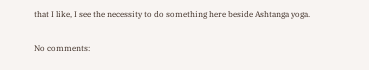that I like, I see the necessity to do something here beside Ashtanga yoga.

No comments: